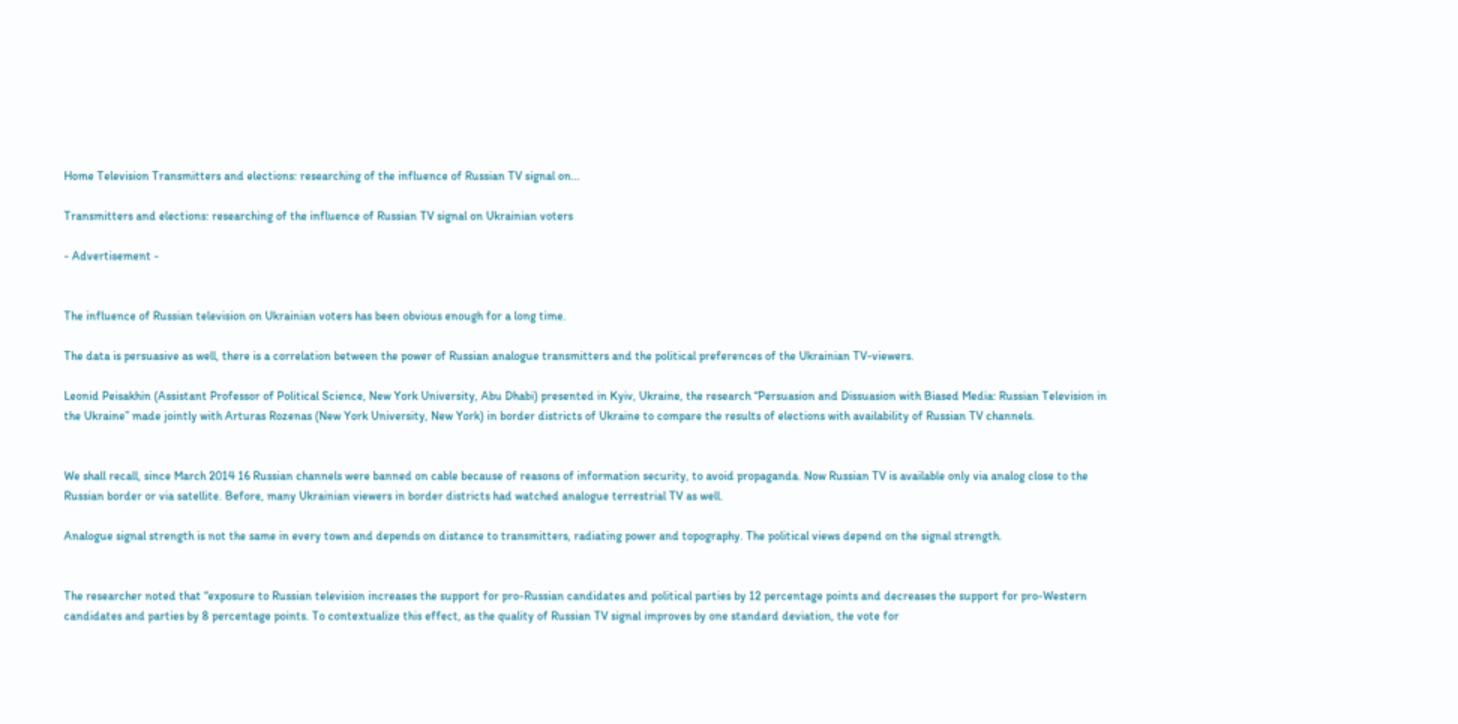Home Television Transmitters and elections: researching of the influence of Russian TV signal on...

Transmitters and elections: researching of the influence of Russian TV signal on Ukrainian voters

- Advertisement -


The influence of Russian television on Ukrainian voters has been obvious enough for a long time.

The data is persuasive as well, there is a correlation between the power of Russian analogue transmitters and the political preferences of the Ukrainian TV-viewers.

Leonid Peisakhin (Assistant Professor of Political Science, New York University, Abu Dhabi) presented in Kyiv, Ukraine, the research “Persuasion and Dissuasion with Biased Media: Russian Television in the Ukraine” made jointly with Arturas Rozenas (New York University, New York) in border districts of Ukraine to compare the results of elections with availability of Russian TV channels.


We shall recall, since March 2014 16 Russian channels were banned on cable because of reasons of information security, to avoid propaganda. Now Russian TV is available only via analog close to the Russian border or via satellite. Before, many Ukrainian viewers in border districts had watched analogue terrestrial TV as well.

Analogue signal strength is not the same in every town and depends on distance to transmitters, radiating power and topography. The political views depend on the signal strength.


The researcher noted that “exposure to Russian television increases the support for pro-Russian candidates and political parties by 12 percentage points and decreases the support for pro-Western candidates and parties by 8 percentage points. To contextualize this effect, as the quality of Russian TV signal improves by one standard deviation, the vote for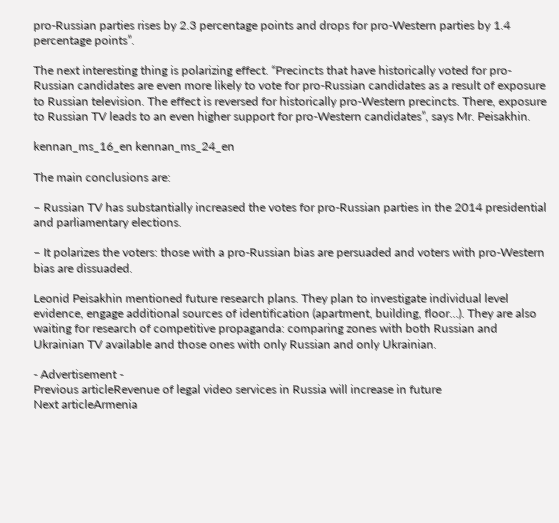pro-Russian parties rises by 2.3 percentage points and drops for pro-Western parties by 1.4 percentage points”.

The next interesting thing is polarizing effect. “Precincts that have historically voted for pro-Russian candidates are even more likely to vote for pro-Russian candidates as a result of exposure to Russian television. The effect is reversed for historically pro-Western precincts. There, exposure to Russian TV leads to an even higher support for pro-Western candidates”, says Mr. Peisakhin.

kennan_ms_16_en kennan_ms_24_en

The main conclusions are:

– Russian TV has substantially increased the votes for pro-Russian parties in the 2014 presidential and parliamentary elections.

– It polarizes the voters: those with a pro-Russian bias are persuaded and voters with pro-Western bias are dissuaded.

Leonid Peisakhin mentioned future research plans. They plan to investigate individual level evidence, engage additional sources of identification (apartment, building, floor…). They are also waiting for research of competitive propaganda: comparing zones with both Russian and Ukrainian TV available and those ones with only Russian and only Ukrainian.

- Advertisement -
Previous articleRevenue of legal video services in Russia will increase in future
Next articleArmenia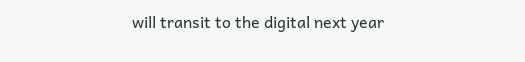will transit to the digital next year